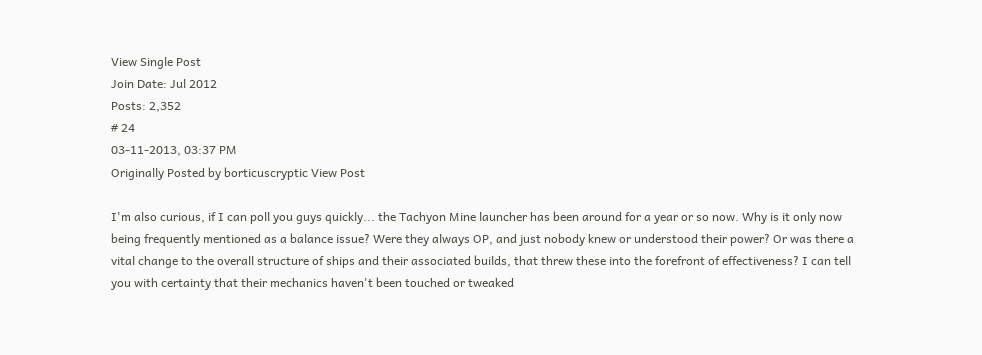View Single Post
Join Date: Jul 2012
Posts: 2,352
# 24
03-11-2013, 03:37 PM
Originally Posted by borticuscryptic View Post

I'm also curious, if I can poll you guys quickly... the Tachyon Mine launcher has been around for a year or so now. Why is it only now being frequently mentioned as a balance issue? Were they always OP, and just nobody knew or understood their power? Or was there a vital change to the overall structure of ships and their associated builds, that threw these into the forefront of effectiveness? I can tell you with certainty that their mechanics haven't been touched or tweaked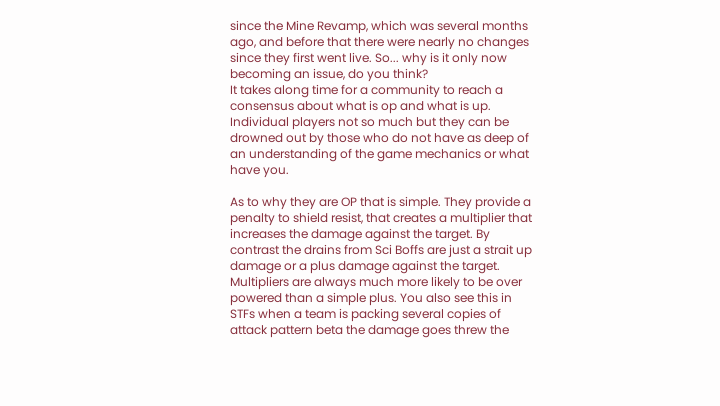since the Mine Revamp, which was several months ago, and before that there were nearly no changes since they first went live. So... why is it only now becoming an issue, do you think?
It takes along time for a community to reach a consensus about what is op and what is up. Individual players not so much but they can be drowned out by those who do not have as deep of an understanding of the game mechanics or what have you.

As to why they are OP that is simple. They provide a penalty to shield resist, that creates a multiplier that increases the damage against the target. By contrast the drains from Sci Boffs are just a strait up damage or a plus damage against the target. Multipliers are always much more likely to be over powered than a simple plus. You also see this in STFs when a team is packing several copies of attack pattern beta the damage goes threw the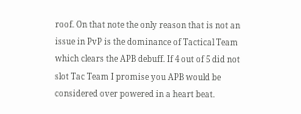roof. On that note the only reason that is not an issue in PvP is the dominance of Tactical Team which clears the APB debuff. If 4 out of 5 did not slot Tac Team I promise you APB would be considered over powered in a heart beat.